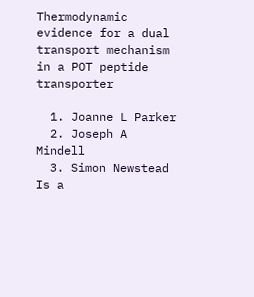Thermodynamic evidence for a dual transport mechanism in a POT peptide transporter

  1. Joanne L Parker
  2. Joseph A Mindell
  3. Simon Newstead  Is a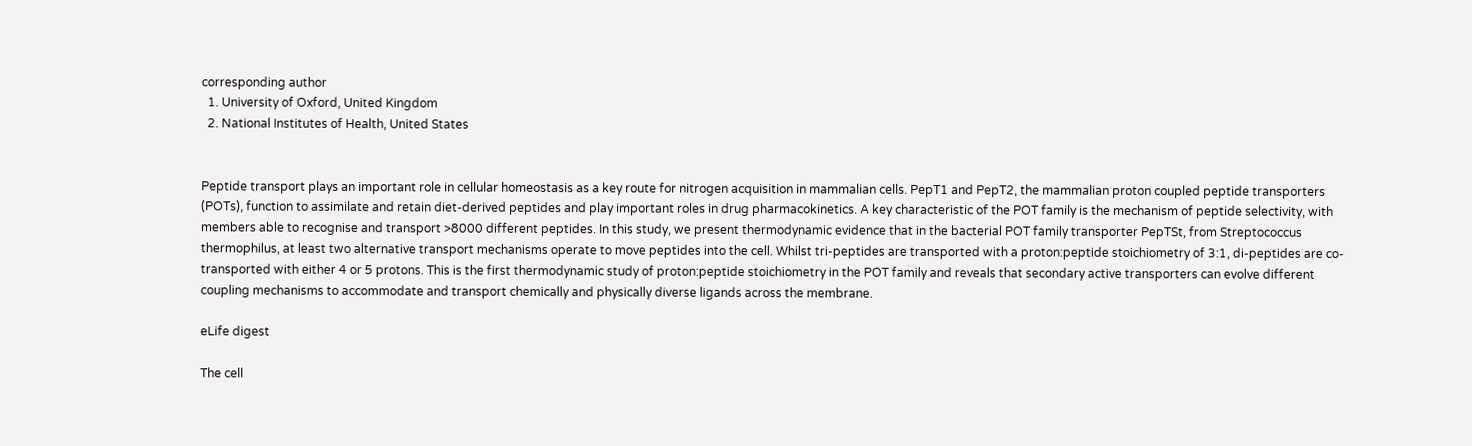corresponding author
  1. University of Oxford, United Kingdom
  2. National Institutes of Health, United States


Peptide transport plays an important role in cellular homeostasis as a key route for nitrogen acquisition in mammalian cells. PepT1 and PepT2, the mammalian proton coupled peptide transporters (POTs), function to assimilate and retain diet-derived peptides and play important roles in drug pharmacokinetics. A key characteristic of the POT family is the mechanism of peptide selectivity, with members able to recognise and transport >8000 different peptides. In this study, we present thermodynamic evidence that in the bacterial POT family transporter PepTSt, from Streptococcus thermophilus, at least two alternative transport mechanisms operate to move peptides into the cell. Whilst tri-peptides are transported with a proton:peptide stoichiometry of 3:1, di-peptides are co-transported with either 4 or 5 protons. This is the first thermodynamic study of proton:peptide stoichiometry in the POT family and reveals that secondary active transporters can evolve different coupling mechanisms to accommodate and transport chemically and physically diverse ligands across the membrane.

eLife digest

The cell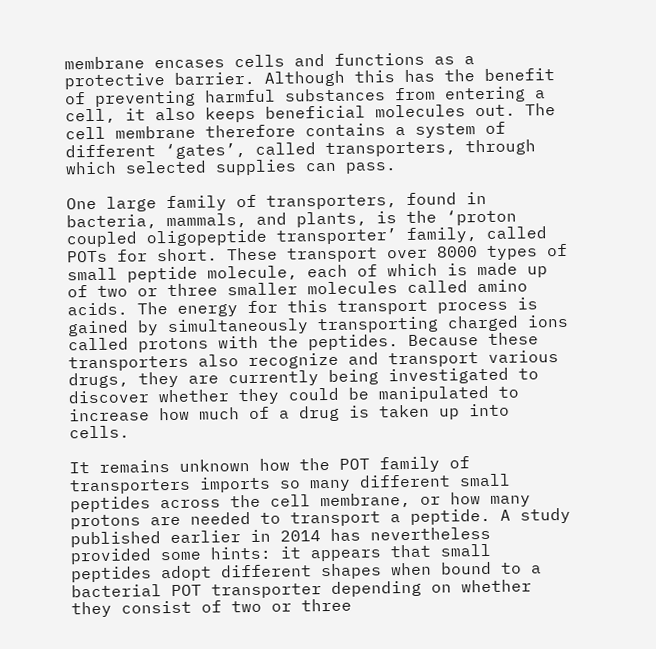membrane encases cells and functions as a protective barrier. Although this has the benefit of preventing harmful substances from entering a cell, it also keeps beneficial molecules out. The cell membrane therefore contains a system of different ‘gates’, called transporters, through which selected supplies can pass.

One large family of transporters, found in bacteria, mammals, and plants, is the ‘proton coupled oligopeptide transporter’ family, called POTs for short. These transport over 8000 types of small peptide molecule, each of which is made up of two or three smaller molecules called amino acids. The energy for this transport process is gained by simultaneously transporting charged ions called protons with the peptides. Because these transporters also recognize and transport various drugs, they are currently being investigated to discover whether they could be manipulated to increase how much of a drug is taken up into cells.

It remains unknown how the POT family of transporters imports so many different small peptides across the cell membrane, or how many protons are needed to transport a peptide. A study published earlier in 2014 has nevertheless provided some hints: it appears that small peptides adopt different shapes when bound to a bacterial POT transporter depending on whether they consist of two or three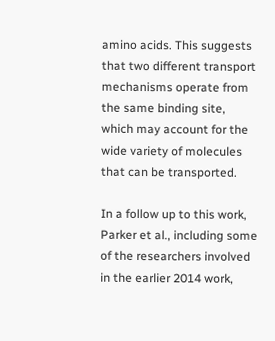amino acids. This suggests that two different transport mechanisms operate from the same binding site, which may account for the wide variety of molecules that can be transported.

In a follow up to this work, Parker et al., including some of the researchers involved in the earlier 2014 work,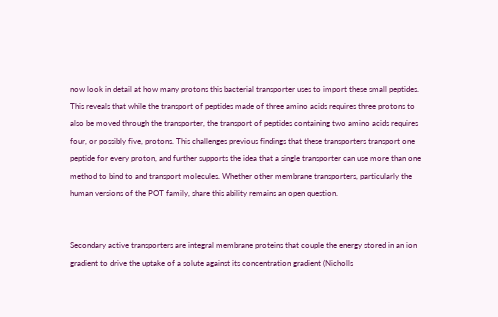now look in detail at how many protons this bacterial transporter uses to import these small peptides. This reveals that while the transport of peptides made of three amino acids requires three protons to also be moved through the transporter, the transport of peptides containing two amino acids requires four, or possibly five, protons. This challenges previous findings that these transporters transport one peptide for every proton, and further supports the idea that a single transporter can use more than one method to bind to and transport molecules. Whether other membrane transporters, particularly the human versions of the POT family, share this ability remains an open question.


Secondary active transporters are integral membrane proteins that couple the energy stored in an ion gradient to drive the uptake of a solute against its concentration gradient (Nicholls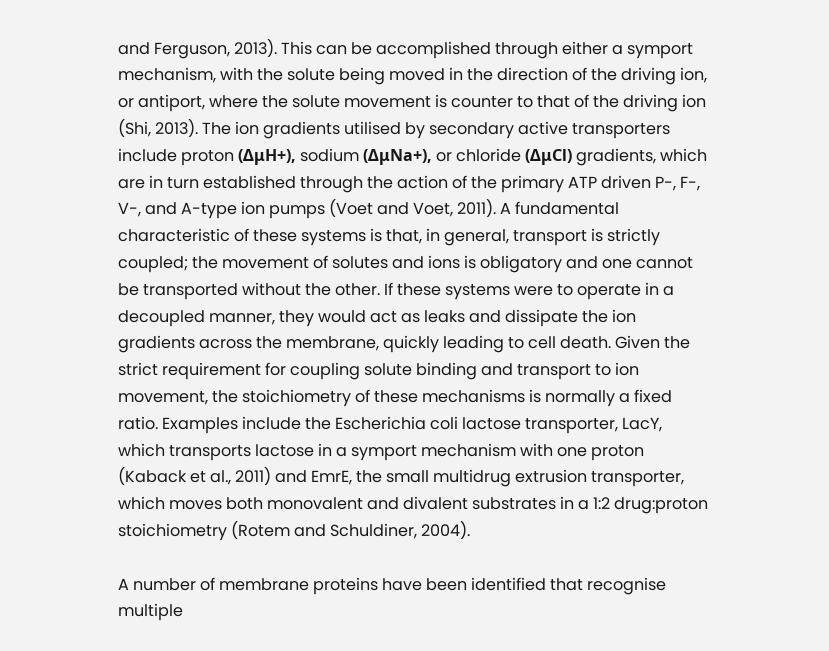and Ferguson, 2013). This can be accomplished through either a symport mechanism, with the solute being moved in the direction of the driving ion, or antiport, where the solute movement is counter to that of the driving ion (Shi, 2013). The ion gradients utilised by secondary active transporters include proton (ΔμH+), sodium (ΔμNa+), or chloride (ΔμCl) gradients, which are in turn established through the action of the primary ATP driven P-, F-, V-, and A-type ion pumps (Voet and Voet, 2011). A fundamental characteristic of these systems is that, in general, transport is strictly coupled; the movement of solutes and ions is obligatory and one cannot be transported without the other. If these systems were to operate in a decoupled manner, they would act as leaks and dissipate the ion gradients across the membrane, quickly leading to cell death. Given the strict requirement for coupling solute binding and transport to ion movement, the stoichiometry of these mechanisms is normally a fixed ratio. Examples include the Escherichia coli lactose transporter, LacY, which transports lactose in a symport mechanism with one proton (Kaback et al., 2011) and EmrE, the small multidrug extrusion transporter, which moves both monovalent and divalent substrates in a 1:2 drug:proton stoichiometry (Rotem and Schuldiner, 2004).

A number of membrane proteins have been identified that recognise multiple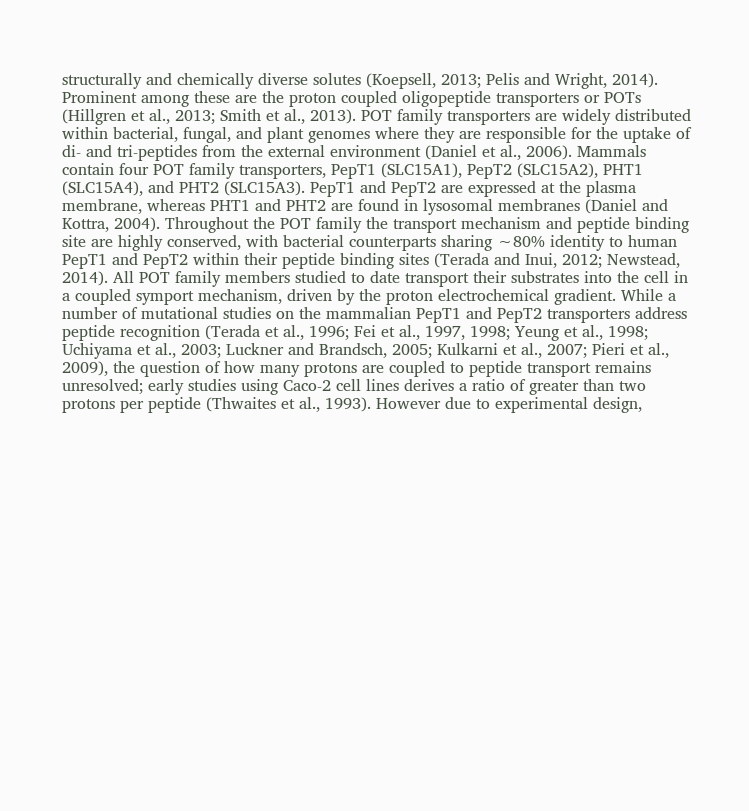structurally and chemically diverse solutes (Koepsell, 2013; Pelis and Wright, 2014). Prominent among these are the proton coupled oligopeptide transporters or POTs (Hillgren et al., 2013; Smith et al., 2013). POT family transporters are widely distributed within bacterial, fungal, and plant genomes where they are responsible for the uptake of di- and tri-peptides from the external environment (Daniel et al., 2006). Mammals contain four POT family transporters, PepT1 (SLC15A1), PepT2 (SLC15A2), PHT1 (SLC15A4), and PHT2 (SLC15A3). PepT1 and PepT2 are expressed at the plasma membrane, whereas PHT1 and PHT2 are found in lysosomal membranes (Daniel and Kottra, 2004). Throughout the POT family the transport mechanism and peptide binding site are highly conserved, with bacterial counterparts sharing ∼80% identity to human PepT1 and PepT2 within their peptide binding sites (Terada and Inui, 2012; Newstead, 2014). All POT family members studied to date transport their substrates into the cell in a coupled symport mechanism, driven by the proton electrochemical gradient. While a number of mutational studies on the mammalian PepT1 and PepT2 transporters address peptide recognition (Terada et al., 1996; Fei et al., 1997, 1998; Yeung et al., 1998; Uchiyama et al., 2003; Luckner and Brandsch, 2005; Kulkarni et al., 2007; Pieri et al., 2009), the question of how many protons are coupled to peptide transport remains unresolved; early studies using Caco-2 cell lines derives a ratio of greater than two protons per peptide (Thwaites et al., 1993). However due to experimental design,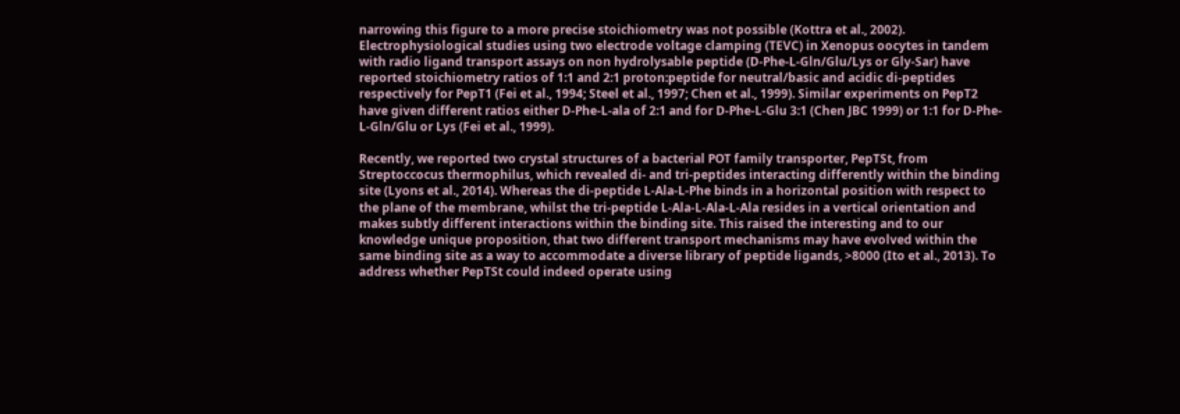narrowing this figure to a more precise stoichiometry was not possible (Kottra et al., 2002). Electrophysiological studies using two electrode voltage clamping (TEVC) in Xenopus oocytes in tandem with radio ligand transport assays on non hydrolysable peptide (D-Phe-L-Gln/Glu/Lys or Gly-Sar) have reported stoichiometry ratios of 1:1 and 2:1 proton:peptide for neutral/basic and acidic di-peptides respectively for PepT1 (Fei et al., 1994; Steel et al., 1997; Chen et al., 1999). Similar experiments on PepT2 have given different ratios either D-Phe-L-ala of 2:1 and for D-Phe-L-Glu 3:1 (Chen JBC 1999) or 1:1 for D-Phe-L-Gln/Glu or Lys (Fei et al., 1999).

Recently, we reported two crystal structures of a bacterial POT family transporter, PepTSt, from Streptoccocus thermophilus, which revealed di- and tri-peptides interacting differently within the binding site (Lyons et al., 2014). Whereas the di-peptide L-Ala-L-Phe binds in a horizontal position with respect to the plane of the membrane, whilst the tri-peptide L-Ala-L-Ala-L-Ala resides in a vertical orientation and makes subtly different interactions within the binding site. This raised the interesting and to our knowledge unique proposition, that two different transport mechanisms may have evolved within the same binding site as a way to accommodate a diverse library of peptide ligands, >8000 (Ito et al., 2013). To address whether PepTSt could indeed operate using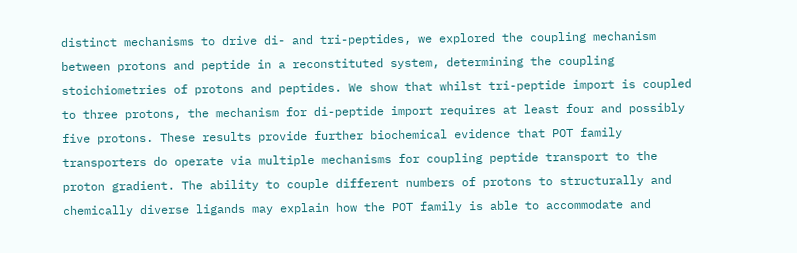distinct mechanisms to drive di- and tri-peptides, we explored the coupling mechanism between protons and peptide in a reconstituted system, determining the coupling stoichiometries of protons and peptides. We show that whilst tri-peptide import is coupled to three protons, the mechanism for di-peptide import requires at least four and possibly five protons. These results provide further biochemical evidence that POT family transporters do operate via multiple mechanisms for coupling peptide transport to the proton gradient. The ability to couple different numbers of protons to structurally and chemically diverse ligands may explain how the POT family is able to accommodate and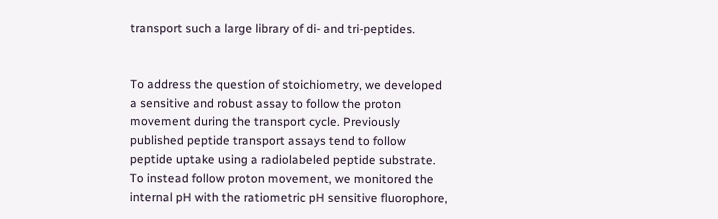transport such a large library of di- and tri-peptides.


To address the question of stoichiometry, we developed a sensitive and robust assay to follow the proton movement during the transport cycle. Previously published peptide transport assays tend to follow peptide uptake using a radiolabeled peptide substrate. To instead follow proton movement, we monitored the internal pH with the ratiometric pH sensitive fluorophore,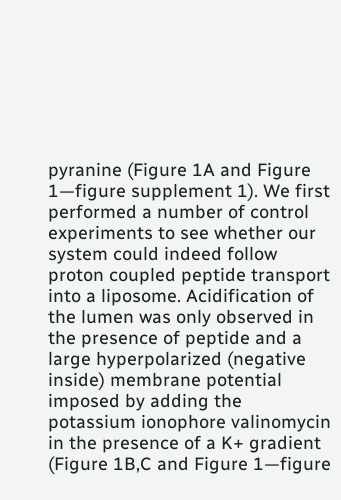pyranine (Figure 1A and Figure 1—figure supplement 1). We first performed a number of control experiments to see whether our system could indeed follow proton coupled peptide transport into a liposome. Acidification of the lumen was only observed in the presence of peptide and a large hyperpolarized (negative inside) membrane potential imposed by adding the potassium ionophore valinomycin in the presence of a K+ gradient (Figure 1B,C and Figure 1—figure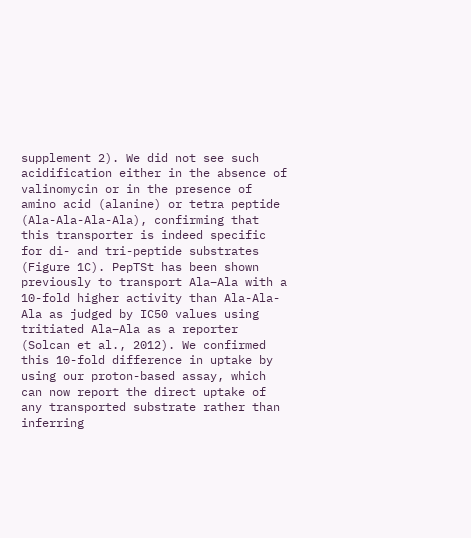supplement 2). We did not see such acidification either in the absence of valinomycin or in the presence of amino acid (alanine) or tetra peptide (Ala-Ala-Ala-Ala), confirming that this transporter is indeed specific for di- and tri-peptide substrates (Figure 1C). PepTSt has been shown previously to transport Ala–Ala with a 10-fold higher activity than Ala-Ala-Ala as judged by IC50 values using tritiated Ala–Ala as a reporter (Solcan et al., 2012). We confirmed this 10-fold difference in uptake by using our proton-based assay, which can now report the direct uptake of any transported substrate rather than inferring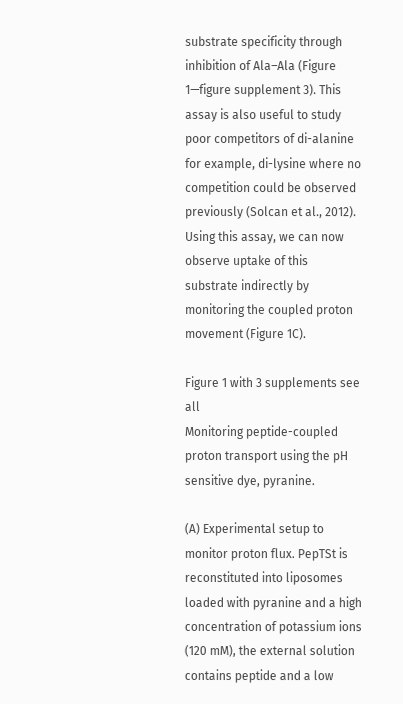substrate specificity through inhibition of Ala–Ala (Figure 1—figure supplement 3). This assay is also useful to study poor competitors of di-alanine for example, di-lysine where no competition could be observed previously (Solcan et al., 2012). Using this assay, we can now observe uptake of this substrate indirectly by monitoring the coupled proton movement (Figure 1C).

Figure 1 with 3 supplements see all
Monitoring peptide-coupled proton transport using the pH sensitive dye, pyranine.

(A) Experimental setup to monitor proton flux. PepTSt is reconstituted into liposomes loaded with pyranine and a high concentration of potassium ions (120 mM), the external solution contains peptide and a low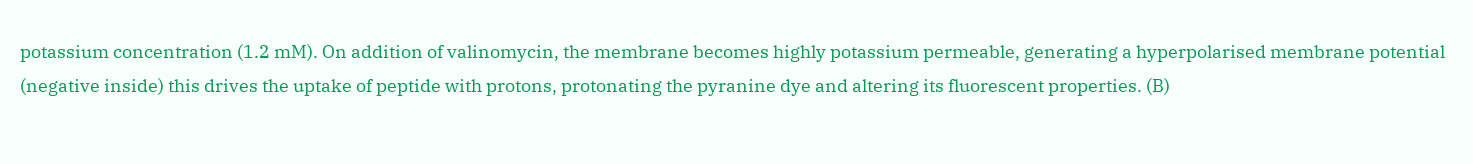potassium concentration (1.2 mM). On addition of valinomycin, the membrane becomes highly potassium permeable, generating a hyperpolarised membrane potential (negative inside) this drives the uptake of peptide with protons, protonating the pyranine dye and altering its fluorescent properties. (B)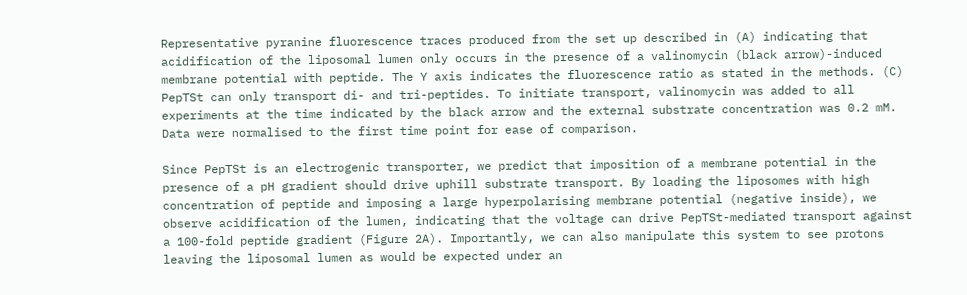Representative pyranine fluorescence traces produced from the set up described in (A) indicating that acidification of the liposomal lumen only occurs in the presence of a valinomycin (black arrow)-induced membrane potential with peptide. The Y axis indicates the fluorescence ratio as stated in the methods. (C) PepTSt can only transport di- and tri-peptides. To initiate transport, valinomycin was added to all experiments at the time indicated by the black arrow and the external substrate concentration was 0.2 mM. Data were normalised to the first time point for ease of comparison.

Since PepTSt is an electrogenic transporter, we predict that imposition of a membrane potential in the presence of a pH gradient should drive uphill substrate transport. By loading the liposomes with high concentration of peptide and imposing a large hyperpolarising membrane potential (negative inside), we observe acidification of the lumen, indicating that the voltage can drive PepTSt-mediated transport against a 100-fold peptide gradient (Figure 2A). Importantly, we can also manipulate this system to see protons leaving the liposomal lumen as would be expected under an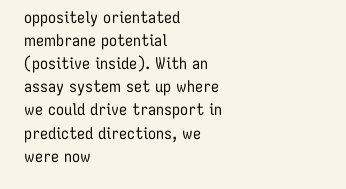oppositely orientated membrane potential (positive inside). With an assay system set up where we could drive transport in predicted directions, we were now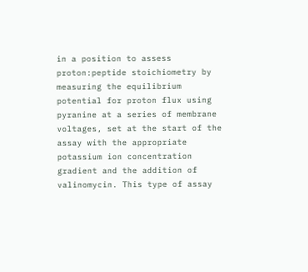in a position to assess proton:peptide stoichiometry by measuring the equilibrium potential for proton flux using pyranine at a series of membrane voltages, set at the start of the assay with the appropriate potassium ion concentration gradient and the addition of valinomycin. This type of assay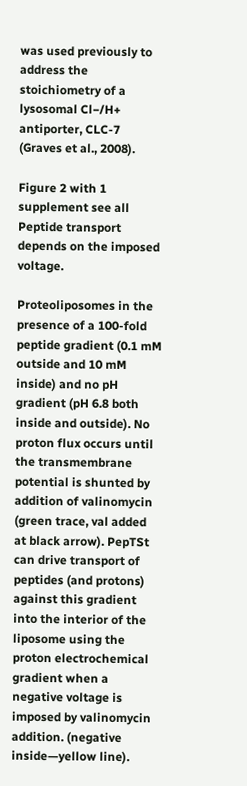was used previously to address the stoichiometry of a lysosomal Cl−/H+ antiporter, CLC-7 (Graves et al., 2008).

Figure 2 with 1 supplement see all
Peptide transport depends on the imposed voltage.

Proteoliposomes in the presence of a 100-fold peptide gradient (0.1 mM outside and 10 mM inside) and no pH gradient (pH 6.8 both inside and outside). No proton flux occurs until the transmembrane potential is shunted by addition of valinomycin (green trace, val added at black arrow). PepTSt can drive transport of peptides (and protons) against this gradient into the interior of the liposome using the proton electrochemical gradient when a negative voltage is imposed by valinomycin addition. (negative inside—yellow line).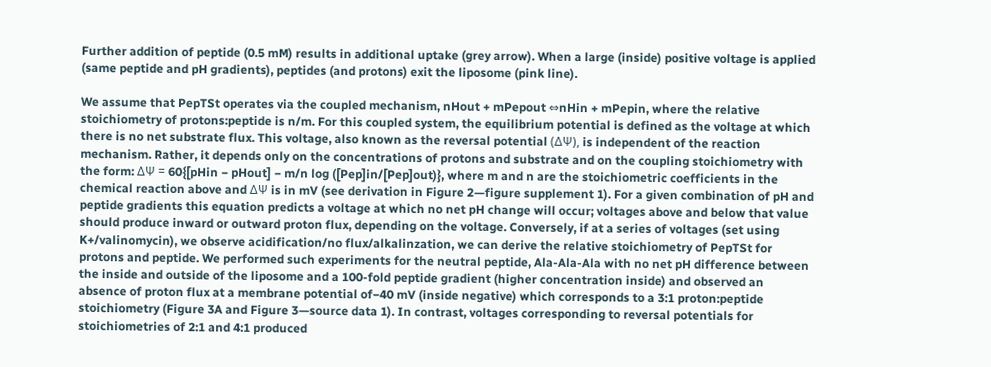Further addition of peptide (0.5 mM) results in additional uptake (grey arrow). When a large (inside) positive voltage is applied (same peptide and pH gradients), peptides (and protons) exit the liposome (pink line).

We assume that PepTSt operates via the coupled mechanism, nHout + mPepout ⇔nHin + mPepin, where the relative stoichiometry of protons:peptide is n/m. For this coupled system, the equilibrium potential is defined as the voltage at which there is no net substrate flux. This voltage, also known as the reversal potential (ΔΨ), is independent of the reaction mechanism. Rather, it depends only on the concentrations of protons and substrate and on the coupling stoichiometry with the form: ΔΨ = 60{[pHin − pHout] − m/n log ([Pep]in/[Pep]out)}, where m and n are the stoichiometric coefficients in the chemical reaction above and ΔΨ is in mV (see derivation in Figure 2—figure supplement 1). For a given combination of pH and peptide gradients this equation predicts a voltage at which no net pH change will occur; voltages above and below that value should produce inward or outward proton flux, depending on the voltage. Conversely, if at a series of voltages (set using K+/valinomycin), we observe acidification/no flux/alkalinzation, we can derive the relative stoichiometry of PepTSt for protons and peptide. We performed such experiments for the neutral peptide, Ala-Ala-Ala with no net pH difference between the inside and outside of the liposome and a 100-fold peptide gradient (higher concentration inside) and observed an absence of proton flux at a membrane potential of−40 mV (inside negative) which corresponds to a 3:1 proton:peptide stoichiometry (Figure 3A and Figure 3—source data 1). In contrast, voltages corresponding to reversal potentials for stoichiometries of 2:1 and 4:1 produced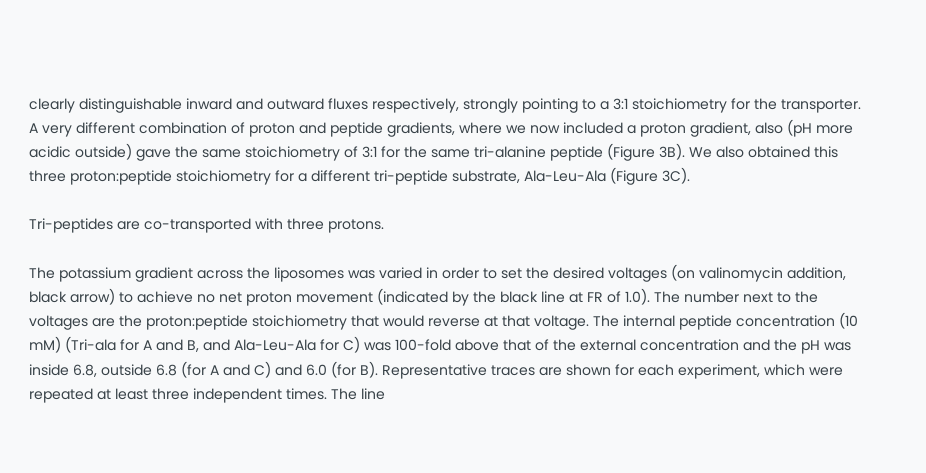clearly distinguishable inward and outward fluxes respectively, strongly pointing to a 3:1 stoichiometry for the transporter. A very different combination of proton and peptide gradients, where we now included a proton gradient, also (pH more acidic outside) gave the same stoichiometry of 3:1 for the same tri-alanine peptide (Figure 3B). We also obtained this three proton:peptide stoichiometry for a different tri-peptide substrate, Ala-Leu-Ala (Figure 3C).

Tri-peptides are co-transported with three protons.

The potassium gradient across the liposomes was varied in order to set the desired voltages (on valinomycin addition, black arrow) to achieve no net proton movement (indicated by the black line at FR of 1.0). The number next to the voltages are the proton:peptide stoichiometry that would reverse at that voltage. The internal peptide concentration (10 mM) (Tri-ala for A and B, and Ala-Leu-Ala for C) was 100-fold above that of the external concentration and the pH was inside 6.8, outside 6.8 (for A and C) and 6.0 (for B). Representative traces are shown for each experiment, which were repeated at least three independent times. The line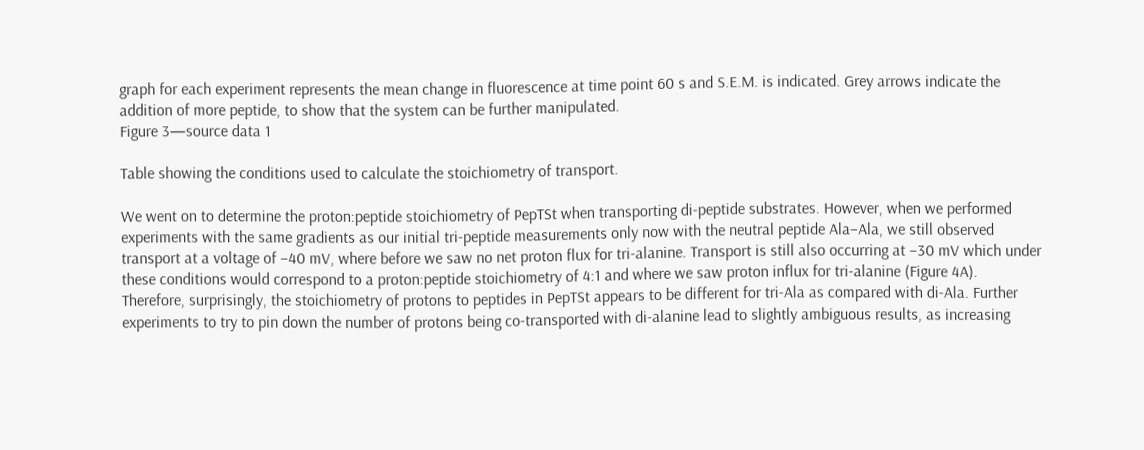graph for each experiment represents the mean change in fluorescence at time point 60 s and S.E.M. is indicated. Grey arrows indicate the addition of more peptide, to show that the system can be further manipulated.
Figure 3—source data 1

Table showing the conditions used to calculate the stoichiometry of transport.

We went on to determine the proton:peptide stoichiometry of PepTSt when transporting di-peptide substrates. However, when we performed experiments with the same gradients as our initial tri-peptide measurements only now with the neutral peptide Ala–Ala, we still observed transport at a voltage of −40 mV, where before we saw no net proton flux for tri-alanine. Transport is still also occurring at −30 mV which under these conditions would correspond to a proton:peptide stoichiometry of 4:1 and where we saw proton influx for tri-alanine (Figure 4A). Therefore, surprisingly, the stoichiometry of protons to peptides in PepTSt appears to be different for tri-Ala as compared with di-Ala. Further experiments to try to pin down the number of protons being co-transported with di-alanine lead to slightly ambiguous results, as increasing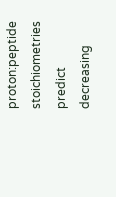proton:peptide stoichiometries predict decreasing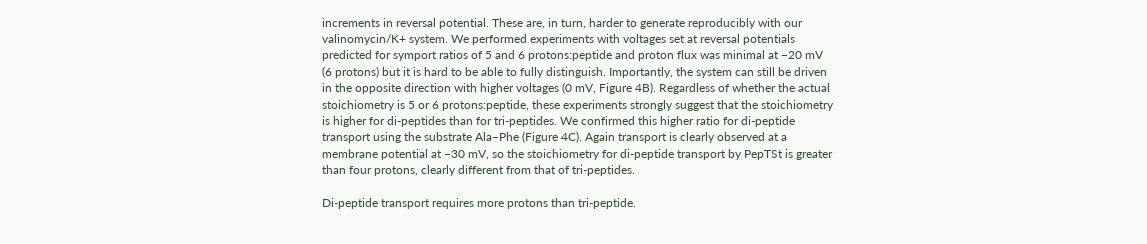increments in reversal potential. These are, in turn, harder to generate reproducibly with our valinomycin/K+ system. We performed experiments with voltages set at reversal potentials predicted for symport ratios of 5 and 6 protons:peptide and proton flux was minimal at −20 mV (6 protons) but it is hard to be able to fully distinguish. Importantly, the system can still be driven in the opposite direction with higher voltages (0 mV, Figure 4B). Regardless of whether the actual stoichiometry is 5 or 6 protons:peptide, these experiments strongly suggest that the stoichiometry is higher for di-peptides than for tri-peptides. We confirmed this higher ratio for di-peptide transport using the substrate Ala–Phe (Figure 4C). Again transport is clearly observed at a membrane potential at −30 mV, so the stoichiometry for di-peptide transport by PepTSt is greater than four protons, clearly different from that of tri-peptides.

Di-peptide transport requires more protons than tri-peptide.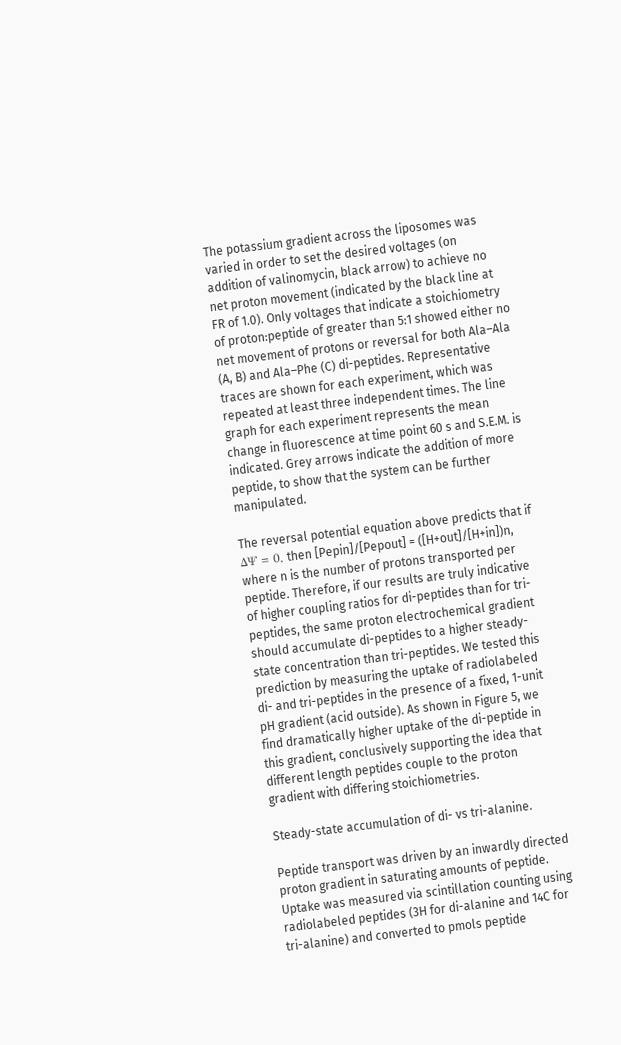The potassium gradient across the liposomes was varied in order to set the desired voltages (on addition of valinomycin, black arrow) to achieve no net proton movement (indicated by the black line at FR of 1.0). Only voltages that indicate a stoichiometry of proton:peptide of greater than 5:1 showed either no net movement of protons or reversal for both Ala–Ala (A, B) and Ala–Phe (C) di-peptides. Representative traces are shown for each experiment, which was repeated at least three independent times. The line graph for each experiment represents the mean change in fluorescence at time point 60 s and S.E.M. is indicated. Grey arrows indicate the addition of more peptide, to show that the system can be further manipulated.

The reversal potential equation above predicts that if ΔΨ = 0, then [Pepin]/[Pepout] = ([H+out]/[H+in])n, where n is the number of protons transported per peptide. Therefore, if our results are truly indicative of higher coupling ratios for di-peptides than for tri-peptides, the same proton electrochemical gradient should accumulate di-peptides to a higher steady-state concentration than tri-peptides. We tested this prediction by measuring the uptake of radiolabeled di- and tri-peptides in the presence of a fixed, 1-unit pH gradient (acid outside). As shown in Figure 5, we find dramatically higher uptake of the di-peptide in this gradient, conclusively supporting the idea that different length peptides couple to the proton gradient with differing stoichiometries.

Steady-state accumulation of di- vs tri-alanine.

Peptide transport was driven by an inwardly directed proton gradient in saturating amounts of peptide. Uptake was measured via scintillation counting using radiolabeled peptides (3H for di-alanine and 14C for tri-alanine) and converted to pmols peptide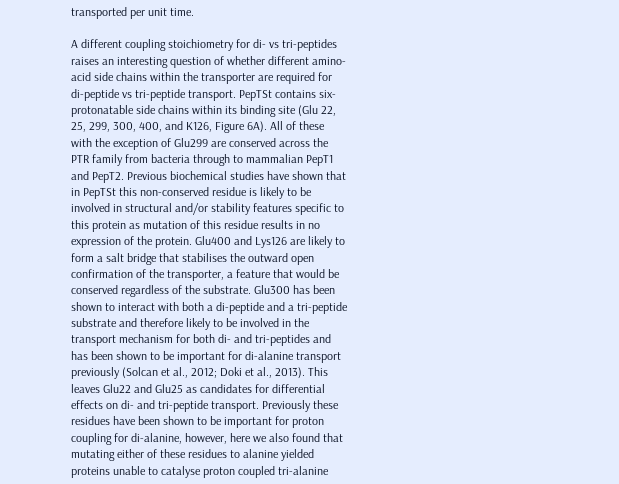transported per unit time.

A different coupling stoichiometry for di- vs tri-peptides raises an interesting question of whether different amino-acid side chains within the transporter are required for di-peptide vs tri-peptide transport. PepTSt contains six-protonatable side chains within its binding site (Glu 22, 25, 299, 300, 400, and K126, Figure 6A). All of these with the exception of Glu299 are conserved across the PTR family from bacteria through to mammalian PepT1 and PepT2. Previous biochemical studies have shown that in PepTSt this non-conserved residue is likely to be involved in structural and/or stability features specific to this protein as mutation of this residue results in no expression of the protein. Glu400 and Lys126 are likely to form a salt bridge that stabilises the outward open confirmation of the transporter, a feature that would be conserved regardless of the substrate. Glu300 has been shown to interact with both a di-peptide and a tri-peptide substrate and therefore likely to be involved in the transport mechanism for both di- and tri-peptides and has been shown to be important for di-alanine transport previously (Solcan et al., 2012; Doki et al., 2013). This leaves Glu22 and Glu25 as candidates for differential effects on di- and tri-peptide transport. Previously these residues have been shown to be important for proton coupling for di-alanine, however, here we also found that mutating either of these residues to alanine yielded proteins unable to catalyse proton coupled tri-alanine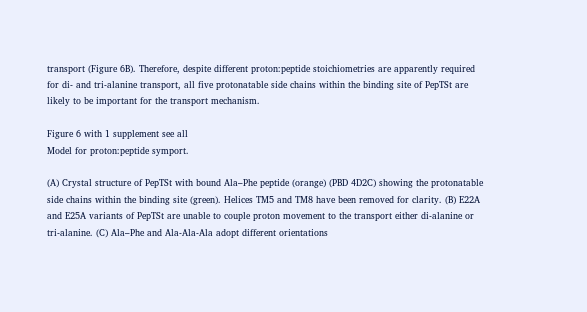transport (Figure 6B). Therefore, despite different proton:peptide stoichiometries are apparently required for di- and tri-alanine transport, all five protonatable side chains within the binding site of PepTSt are likely to be important for the transport mechanism.

Figure 6 with 1 supplement see all
Model for proton:peptide symport.

(A) Crystal structure of PepTSt with bound Ala–Phe peptide (orange) (PBD 4D2C) showing the protonatable side chains within the binding site (green). Helices TM5 and TM8 have been removed for clarity. (B) E22A and E25A variants of PepTSt are unable to couple proton movement to the transport either di-alanine or tri-alanine. (C) Ala–Phe and Ala-Ala-Ala adopt different orientations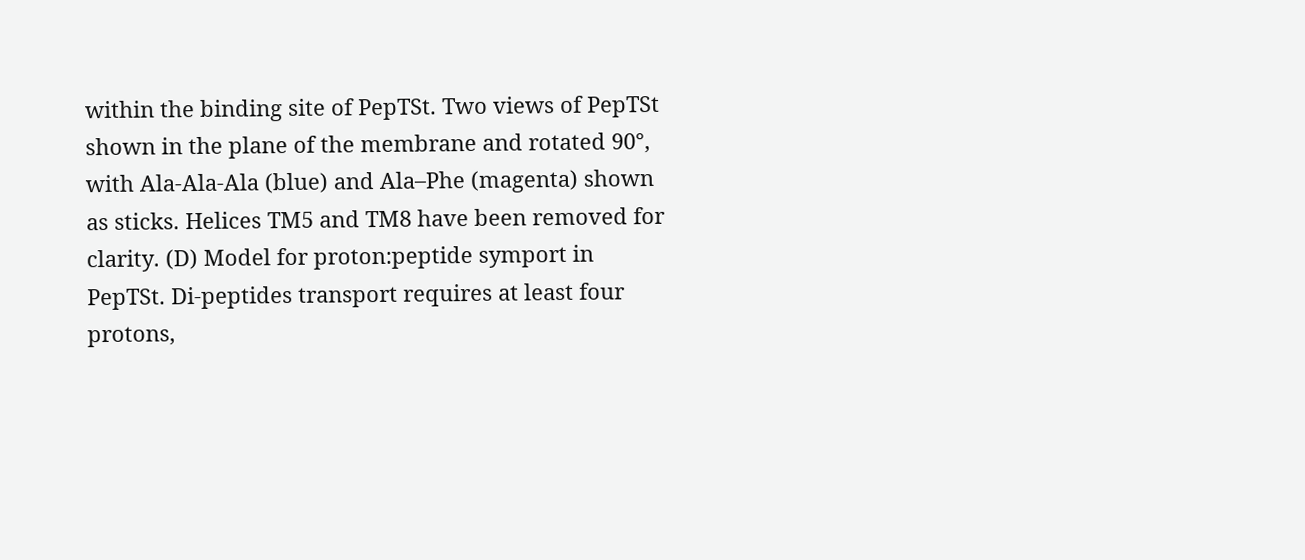within the binding site of PepTSt. Two views of PepTSt shown in the plane of the membrane and rotated 90°, with Ala-Ala-Ala (blue) and Ala–Phe (magenta) shown as sticks. Helices TM5 and TM8 have been removed for clarity. (D) Model for proton:peptide symport in PepTSt. Di-peptides transport requires at least four protons,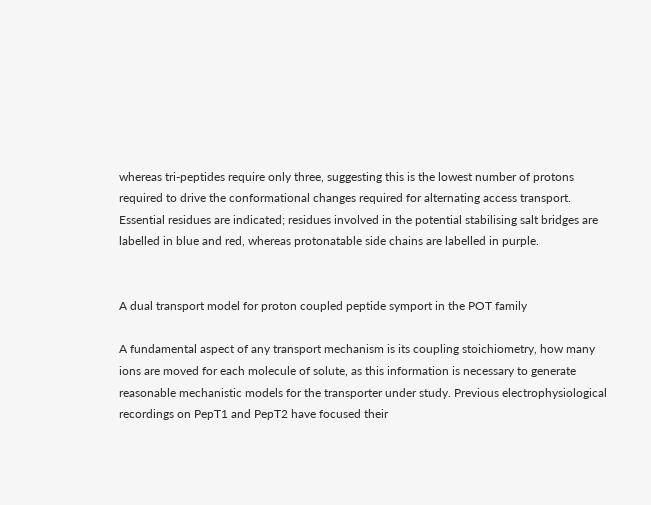whereas tri-peptides require only three, suggesting this is the lowest number of protons required to drive the conformational changes required for alternating access transport. Essential residues are indicated; residues involved in the potential stabilising salt bridges are labelled in blue and red, whereas protonatable side chains are labelled in purple.


A dual transport model for proton coupled peptide symport in the POT family

A fundamental aspect of any transport mechanism is its coupling stoichiometry, how many ions are moved for each molecule of solute, as this information is necessary to generate reasonable mechanistic models for the transporter under study. Previous electrophysiological recordings on PepT1 and PepT2 have focused their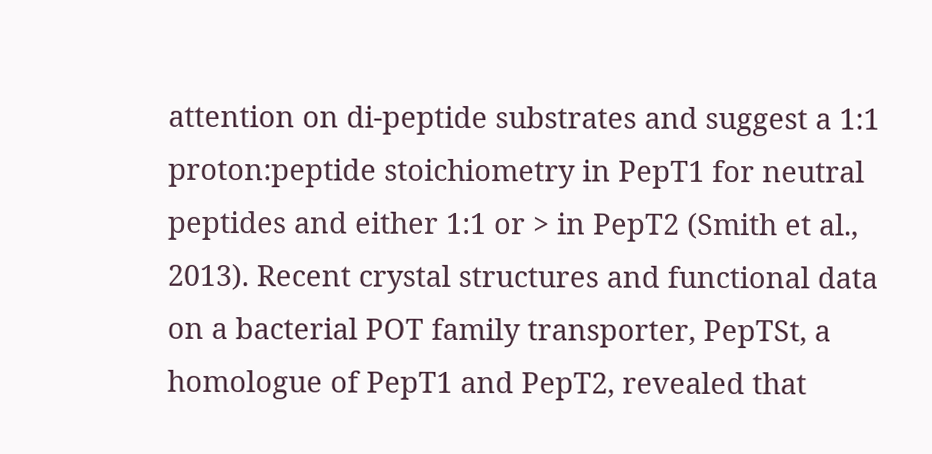attention on di-peptide substrates and suggest a 1:1 proton:peptide stoichiometry in PepT1 for neutral peptides and either 1:1 or > in PepT2 (Smith et al., 2013). Recent crystal structures and functional data on a bacterial POT family transporter, PepTSt, a homologue of PepT1 and PepT2, revealed that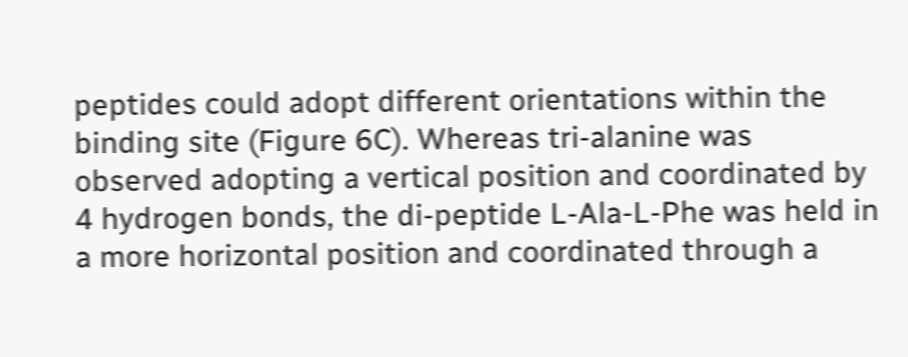peptides could adopt different orientations within the binding site (Figure 6C). Whereas tri-alanine was observed adopting a vertical position and coordinated by 4 hydrogen bonds, the di-peptide L-Ala-L-Phe was held in a more horizontal position and coordinated through a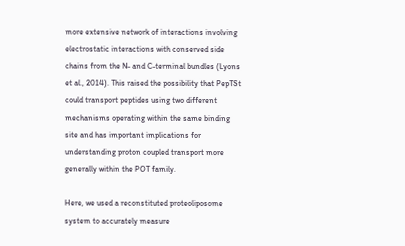more extensive network of interactions involving electrostatic interactions with conserved side chains from the N- and C-terminal bundles (Lyons et al., 2014). This raised the possibility that PepTSt could transport peptides using two different mechanisms operating within the same binding site and has important implications for understanding proton coupled transport more generally within the POT family.

Here, we used a reconstituted proteoliposome system to accurately measure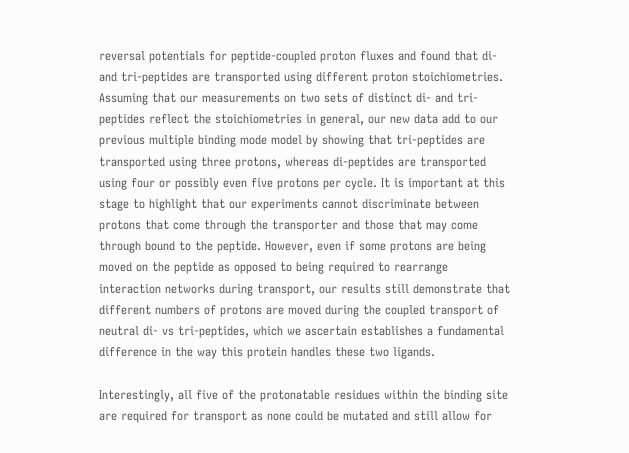reversal potentials for peptide-coupled proton fluxes and found that di- and tri-peptides are transported using different proton stoichiometries. Assuming that our measurements on two sets of distinct di- and tri-peptides reflect the stoichiometries in general, our new data add to our previous multiple binding mode model by showing that tri-peptides are transported using three protons, whereas di-peptides are transported using four or possibly even five protons per cycle. It is important at this stage to highlight that our experiments cannot discriminate between protons that come through the transporter and those that may come through bound to the peptide. However, even if some protons are being moved on the peptide as opposed to being required to rearrange interaction networks during transport, our results still demonstrate that different numbers of protons are moved during the coupled transport of neutral di- vs tri-peptides, which we ascertain establishes a fundamental difference in the way this protein handles these two ligands.

Interestingly, all five of the protonatable residues within the binding site are required for transport as none could be mutated and still allow for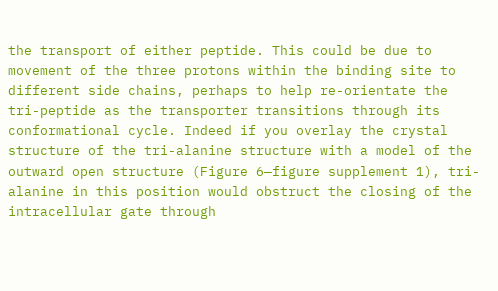the transport of either peptide. This could be due to movement of the three protons within the binding site to different side chains, perhaps to help re-orientate the tri-peptide as the transporter transitions through its conformational cycle. Indeed if you overlay the crystal structure of the tri-alanine structure with a model of the outward open structure (Figure 6—figure supplement 1), tri-alanine in this position would obstruct the closing of the intracellular gate through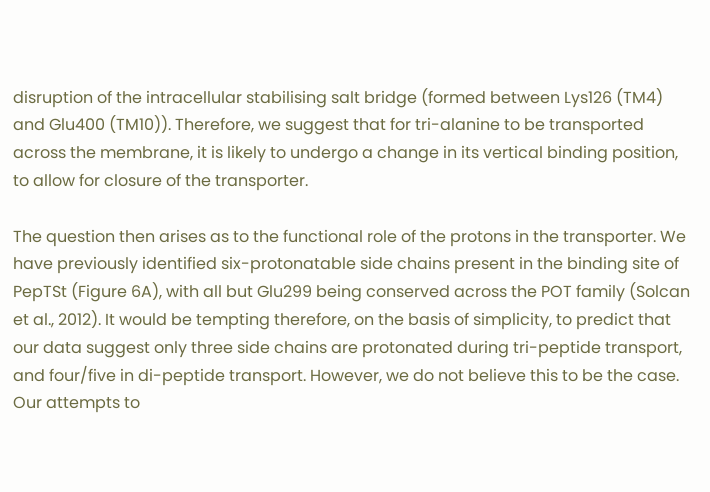disruption of the intracellular stabilising salt bridge (formed between Lys126 (TM4) and Glu400 (TM10)). Therefore, we suggest that for tri-alanine to be transported across the membrane, it is likely to undergo a change in its vertical binding position, to allow for closure of the transporter.

The question then arises as to the functional role of the protons in the transporter. We have previously identified six-protonatable side chains present in the binding site of PepTSt (Figure 6A), with all but Glu299 being conserved across the POT family (Solcan et al., 2012). It would be tempting therefore, on the basis of simplicity, to predict that our data suggest only three side chains are protonated during tri-peptide transport, and four/five in di-peptide transport. However, we do not believe this to be the case. Our attempts to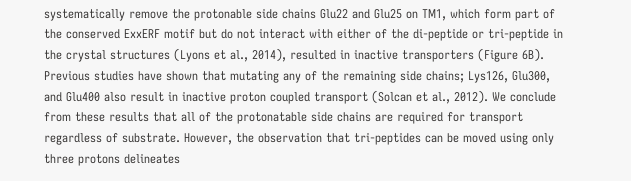systematically remove the protonable side chains Glu22 and Glu25 on TM1, which form part of the conserved ExxERF motif but do not interact with either of the di-peptide or tri-peptide in the crystal structures (Lyons et al., 2014), resulted in inactive transporters (Figure 6B). Previous studies have shown that mutating any of the remaining side chains; Lys126, Glu300, and Glu400 also result in inactive proton coupled transport (Solcan et al., 2012). We conclude from these results that all of the protonatable side chains are required for transport regardless of substrate. However, the observation that tri-peptides can be moved using only three protons delineates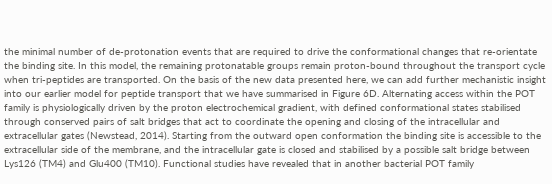the minimal number of de-protonation events that are required to drive the conformational changes that re-orientate the binding site. In this model, the remaining protonatable groups remain proton-bound throughout the transport cycle when tri-peptides are transported. On the basis of the new data presented here, we can add further mechanistic insight into our earlier model for peptide transport that we have summarised in Figure 6D. Alternating access within the POT family is physiologically driven by the proton electrochemical gradient, with defined conformational states stabilised through conserved pairs of salt bridges that act to coordinate the opening and closing of the intracellular and extracellular gates (Newstead, 2014). Starting from the outward open conformation the binding site is accessible to the extracellular side of the membrane, and the intracellular gate is closed and stabilised by a possible salt bridge between Lys126 (TM4) and Glu400 (TM10). Functional studies have revealed that in another bacterial POT family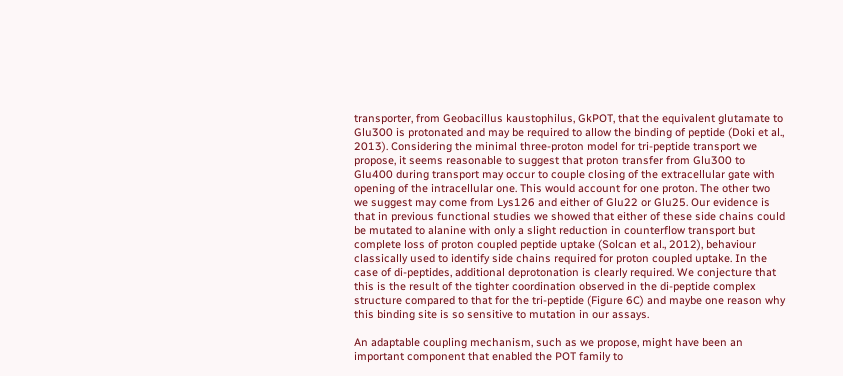transporter, from Geobacillus kaustophilus, GkPOT, that the equivalent glutamate to Glu300 is protonated and may be required to allow the binding of peptide (Doki et al., 2013). Considering the minimal three-proton model for tri-peptide transport we propose, it seems reasonable to suggest that proton transfer from Glu300 to Glu400 during transport may occur to couple closing of the extracellular gate with opening of the intracellular one. This would account for one proton. The other two we suggest may come from Lys126 and either of Glu22 or Glu25. Our evidence is that in previous functional studies we showed that either of these side chains could be mutated to alanine with only a slight reduction in counterflow transport but complete loss of proton coupled peptide uptake (Solcan et al., 2012), behaviour classically used to identify side chains required for proton coupled uptake. In the case of di-peptides, additional deprotonation is clearly required. We conjecture that this is the result of the tighter coordination observed in the di-peptide complex structure compared to that for the tri-peptide (Figure 6C) and maybe one reason why this binding site is so sensitive to mutation in our assays.

An adaptable coupling mechanism, such as we propose, might have been an important component that enabled the POT family to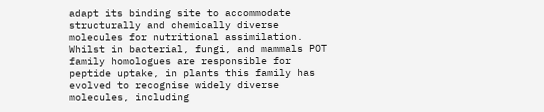adapt its binding site to accommodate structurally and chemically diverse molecules for nutritional assimilation. Whilst in bacterial, fungi, and mammals POT family homologues are responsible for peptide uptake, in plants this family has evolved to recognise widely diverse molecules, including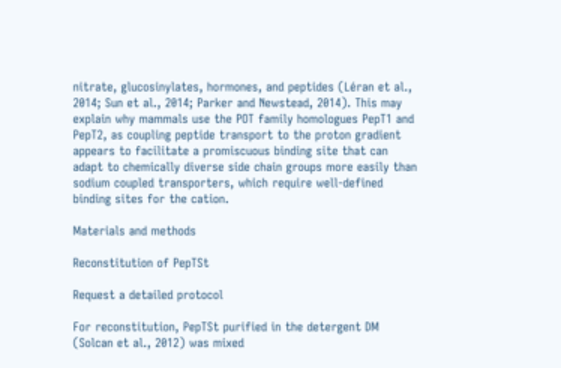nitrate, glucosinylates, hormones, and peptides (Léran et al., 2014; Sun et al., 2014; Parker and Newstead, 2014). This may explain why mammals use the POT family homologues PepT1 and PepT2, as coupling peptide transport to the proton gradient appears to facilitate a promiscuous binding site that can adapt to chemically diverse side chain groups more easily than sodium coupled transporters, which require well-defined binding sites for the cation.

Materials and methods

Reconstitution of PepTSt

Request a detailed protocol

For reconstitution, PepTSt purified in the detergent DM (Solcan et al., 2012) was mixed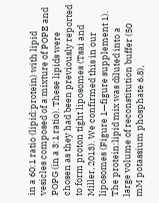in a 60:1 ratio (lipid:protein) with lipid vesicles composed of a mixture of POPE and POPG (in a 3:1 ratio). These lipids were chosen as they had been previously reported to form proton tight liposomes (Tsai and Miller, 2013). We confirmed this in our liposomes (Figure 1—figure supplement 1). The protein:lipid mix was diluted into a large volume of reconstitution buffer (50 mM potassium phosphate 6.8),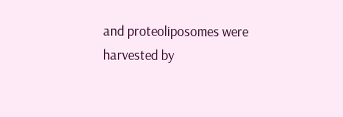and proteoliposomes were harvested by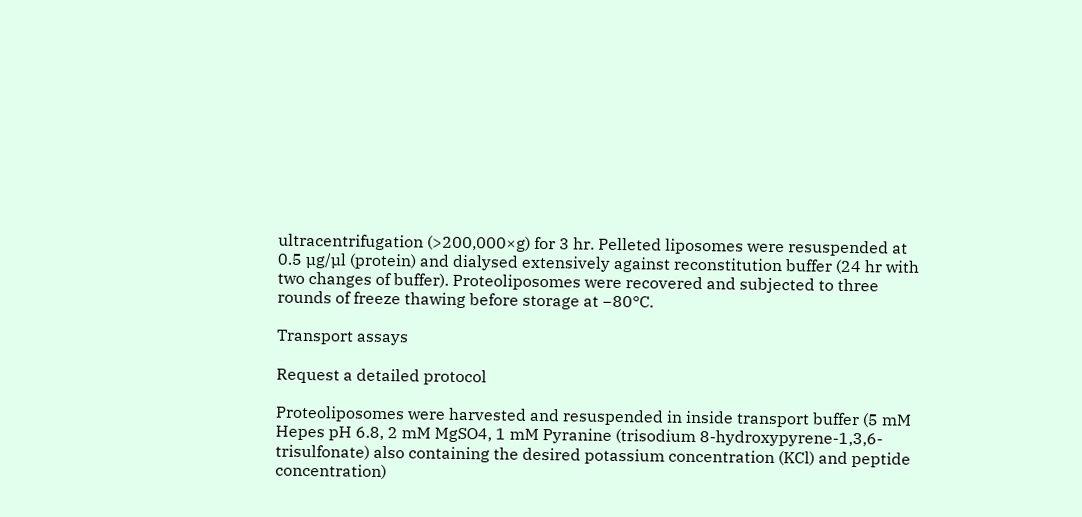ultracentrifugation (>200,000×g) for 3 hr. Pelleted liposomes were resuspended at 0.5 µg/µl (protein) and dialysed extensively against reconstitution buffer (24 hr with two changes of buffer). Proteoliposomes were recovered and subjected to three rounds of freeze thawing before storage at −80°C.

Transport assays

Request a detailed protocol

Proteoliposomes were harvested and resuspended in inside transport buffer (5 mM Hepes pH 6.8, 2 mM MgSO4, 1 mM Pyranine (trisodium 8-hydroxypyrene-1,3,6-trisulfonate) also containing the desired potassium concentration (KCl) and peptide concentration)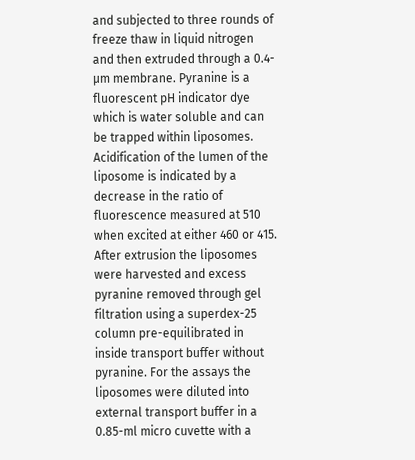and subjected to three rounds of freeze thaw in liquid nitrogen and then extruded through a 0.4-µm membrane. Pyranine is a fluorescent pH indicator dye which is water soluble and can be trapped within liposomes. Acidification of the lumen of the liposome is indicated by a decrease in the ratio of fluorescence measured at 510 when excited at either 460 or 415. After extrusion the liposomes were harvested and excess pyranine removed through gel filtration using a superdex-25 column pre-equilibrated in inside transport buffer without pyranine. For the assays the liposomes were diluted into external transport buffer in a 0.85-ml micro cuvette with a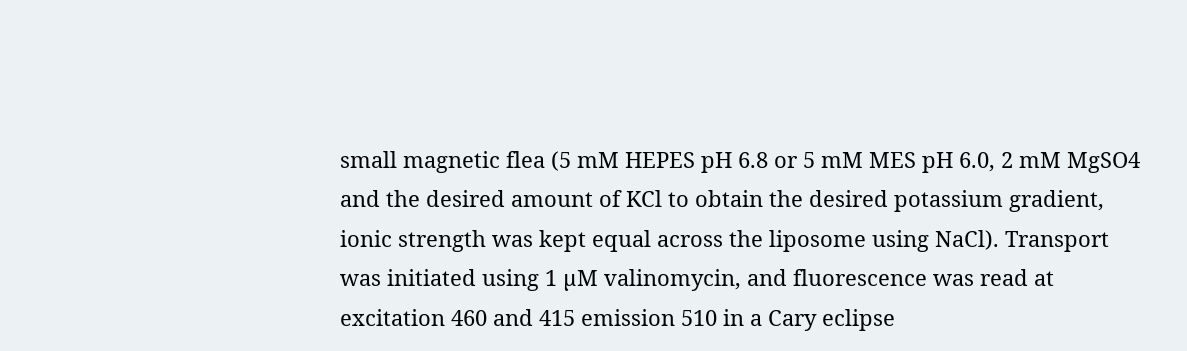small magnetic flea (5 mM HEPES pH 6.8 or 5 mM MES pH 6.0, 2 mM MgSO4 and the desired amount of KCl to obtain the desired potassium gradient, ionic strength was kept equal across the liposome using NaCl). Transport was initiated using 1 µM valinomycin, and fluorescence was read at excitation 460 and 415 emission 510 in a Cary eclipse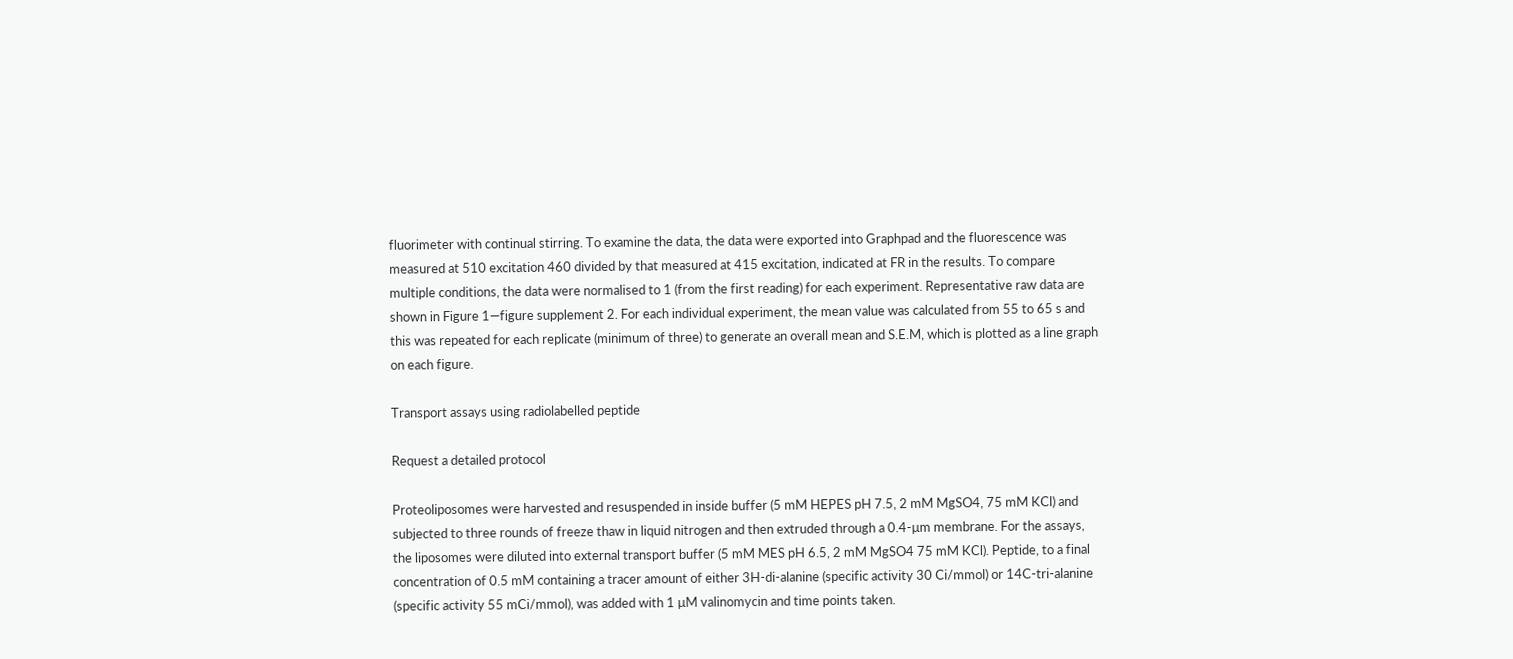fluorimeter with continual stirring. To examine the data, the data were exported into Graphpad and the fluorescence was measured at 510 excitation 460 divided by that measured at 415 excitation, indicated at FR in the results. To compare multiple conditions, the data were normalised to 1 (from the first reading) for each experiment. Representative raw data are shown in Figure 1—figure supplement 2. For each individual experiment, the mean value was calculated from 55 to 65 s and this was repeated for each replicate (minimum of three) to generate an overall mean and S.E.M, which is plotted as a line graph on each figure.

Transport assays using radiolabelled peptide

Request a detailed protocol

Proteoliposomes were harvested and resuspended in inside buffer (5 mM HEPES pH 7.5, 2 mM MgSO4, 75 mM KCl) and subjected to three rounds of freeze thaw in liquid nitrogen and then extruded through a 0.4-µm membrane. For the assays, the liposomes were diluted into external transport buffer (5 mM MES pH 6.5, 2 mM MgSO4 75 mM KCl). Peptide, to a final concentration of 0.5 mM containing a tracer amount of either 3H-di-alanine (specific activity 30 Ci/mmol) or 14C-tri-alanine (specific activity 55 mCi/mmol), was added with 1 µM valinomycin and time points taken.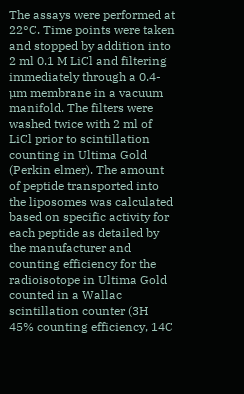The assays were performed at 22°C. Time points were taken and stopped by addition into 2 ml 0.1 M LiCl and filtering immediately through a 0.4-µm membrane in a vacuum manifold. The filters were washed twice with 2 ml of LiCl prior to scintillation counting in Ultima Gold (Perkin elmer). The amount of peptide transported into the liposomes was calculated based on specific activity for each peptide as detailed by the manufacturer and counting efficiency for the radioisotope in Ultima Gold counted in a Wallac scintillation counter (3H 45% counting efficiency, 14C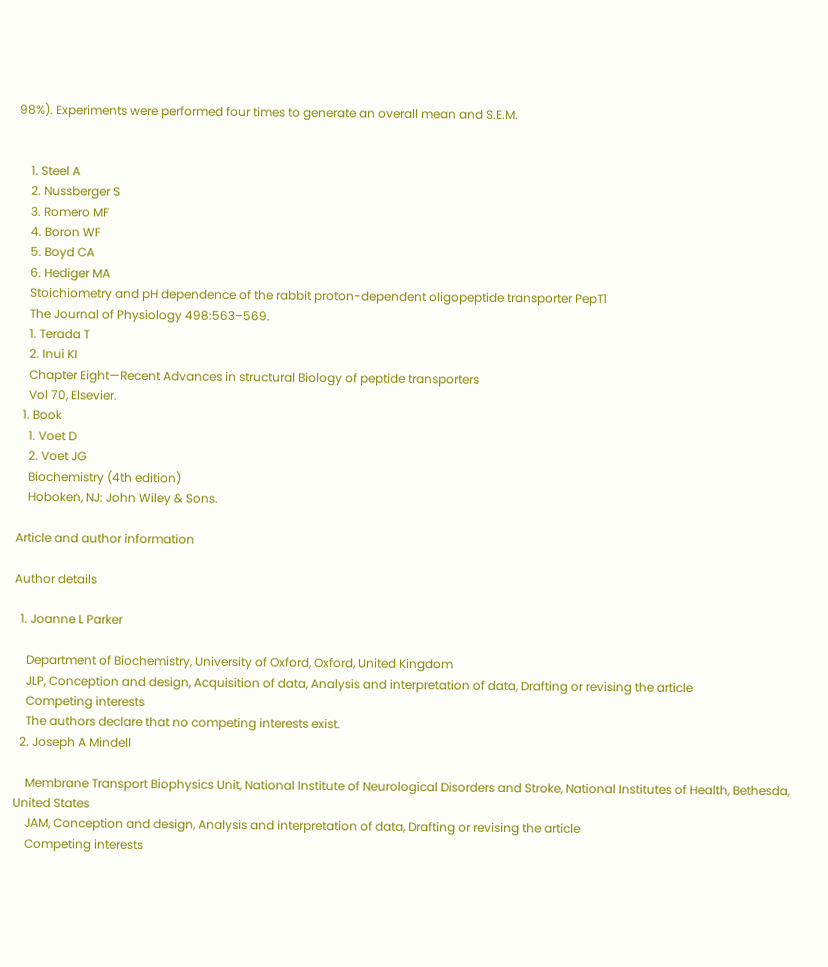98%). Experiments were performed four times to generate an overall mean and S.E.M.


    1. Steel A
    2. Nussberger S
    3. Romero MF
    4. Boron WF
    5. Boyd CA
    6. Hediger MA
    Stoichiometry and pH dependence of the rabbit proton-dependent oligopeptide transporter PepT1
    The Journal of Physiology 498:563–569.
    1. Terada T
    2. Inui KI
    Chapter Eight—Recent Advances in structural Biology of peptide transporters
    Vol 70, Elsevier.
  1. Book
    1. Voet D
    2. Voet JG
    Biochemistry (4th edition)
    Hoboken, NJ: John Wiley & Sons.

Article and author information

Author details

  1. Joanne L Parker

    Department of Biochemistry, University of Oxford, Oxford, United Kingdom
    JLP, Conception and design, Acquisition of data, Analysis and interpretation of data, Drafting or revising the article
    Competing interests
    The authors declare that no competing interests exist.
  2. Joseph A Mindell

    Membrane Transport Biophysics Unit, National Institute of Neurological Disorders and Stroke, National Institutes of Health, Bethesda, United States
    JAM, Conception and design, Analysis and interpretation of data, Drafting or revising the article
    Competing interests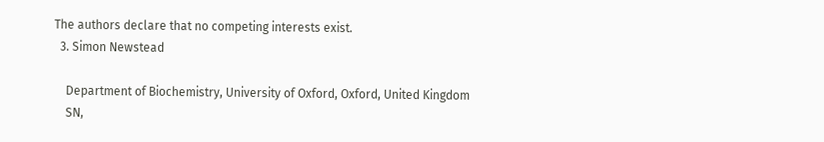The authors declare that no competing interests exist.
  3. Simon Newstead

    Department of Biochemistry, University of Oxford, Oxford, United Kingdom
    SN,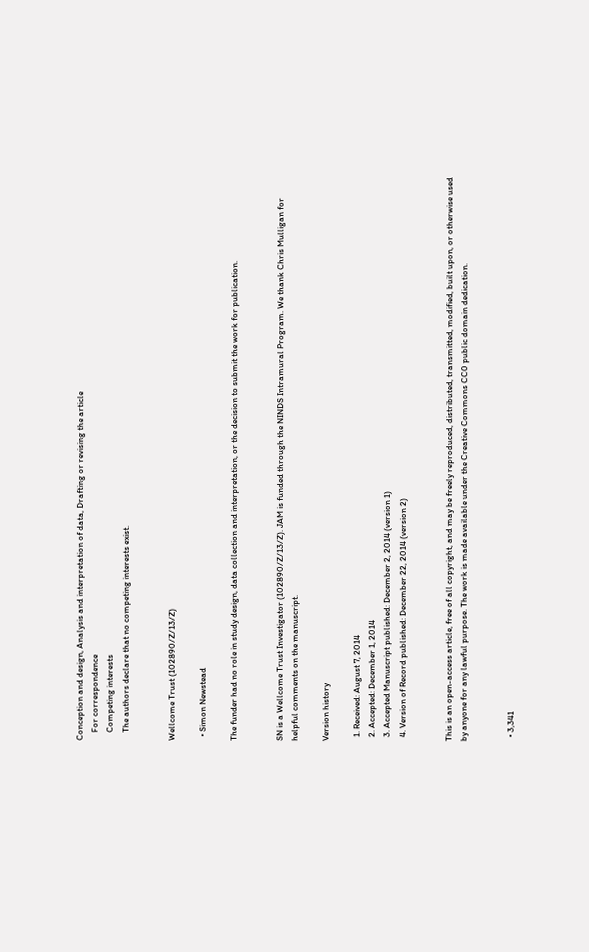Conception and design, Analysis and interpretation of data, Drafting or revising the article
    For correspondence
    Competing interests
    The authors declare that no competing interests exist.


Wellcome Trust (102890/Z/13/Z)

  • Simon Newstead

The funder had no role in study design, data collection and interpretation, or the decision to submit the work for publication.


SN is a Wellcome Trust Investigator (102890/Z/13/Z). JAM is funded through the NINDS Intramural Program. We thank Chris Mulligan for helpful comments on the manuscript.

Version history

  1. Received: August 7, 2014
  2. Accepted: December 1, 2014
  3. Accepted Manuscript published: December 2, 2014 (version 1)
  4. Version of Record published: December 22, 2014 (version 2)


This is an open-access article, free of all copyright, and may be freely reproduced, distributed, transmitted, modified, built upon, or otherwise used by anyone for any lawful purpose. The work is made available under the Creative Commons CC0 public domain dedication.


  • 3,341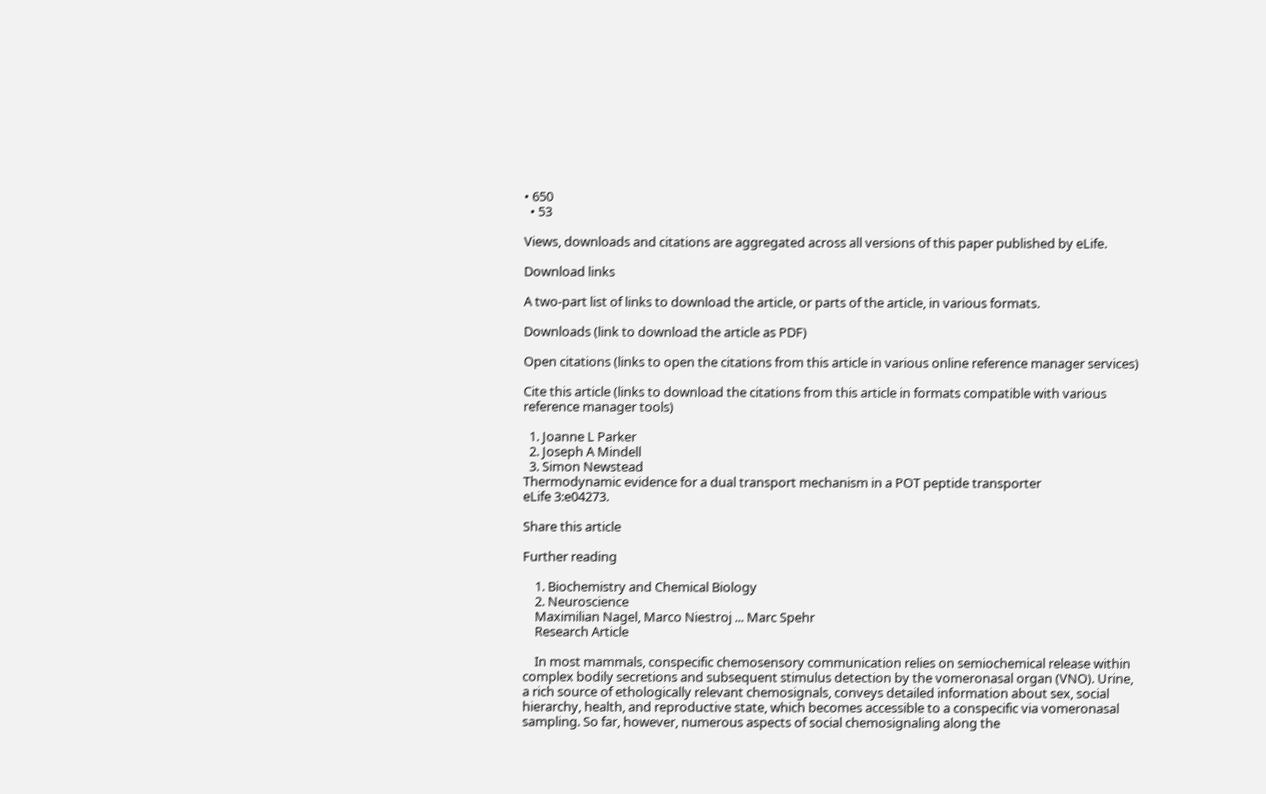• 650
  • 53

Views, downloads and citations are aggregated across all versions of this paper published by eLife.

Download links

A two-part list of links to download the article, or parts of the article, in various formats.

Downloads (link to download the article as PDF)

Open citations (links to open the citations from this article in various online reference manager services)

Cite this article (links to download the citations from this article in formats compatible with various reference manager tools)

  1. Joanne L Parker
  2. Joseph A Mindell
  3. Simon Newstead
Thermodynamic evidence for a dual transport mechanism in a POT peptide transporter
eLife 3:e04273.

Share this article

Further reading

    1. Biochemistry and Chemical Biology
    2. Neuroscience
    Maximilian Nagel, Marco Niestroj ... Marc Spehr
    Research Article

    In most mammals, conspecific chemosensory communication relies on semiochemical release within complex bodily secretions and subsequent stimulus detection by the vomeronasal organ (VNO). Urine, a rich source of ethologically relevant chemosignals, conveys detailed information about sex, social hierarchy, health, and reproductive state, which becomes accessible to a conspecific via vomeronasal sampling. So far, however, numerous aspects of social chemosignaling along the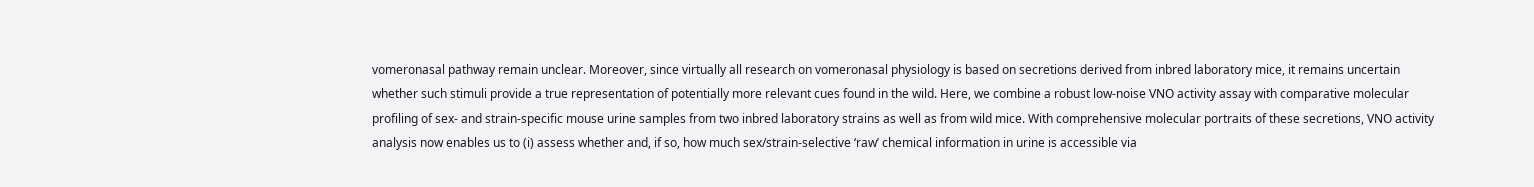vomeronasal pathway remain unclear. Moreover, since virtually all research on vomeronasal physiology is based on secretions derived from inbred laboratory mice, it remains uncertain whether such stimuli provide a true representation of potentially more relevant cues found in the wild. Here, we combine a robust low-noise VNO activity assay with comparative molecular profiling of sex- and strain-specific mouse urine samples from two inbred laboratory strains as well as from wild mice. With comprehensive molecular portraits of these secretions, VNO activity analysis now enables us to (i) assess whether and, if so, how much sex/strain-selective ‘raw’ chemical information in urine is accessible via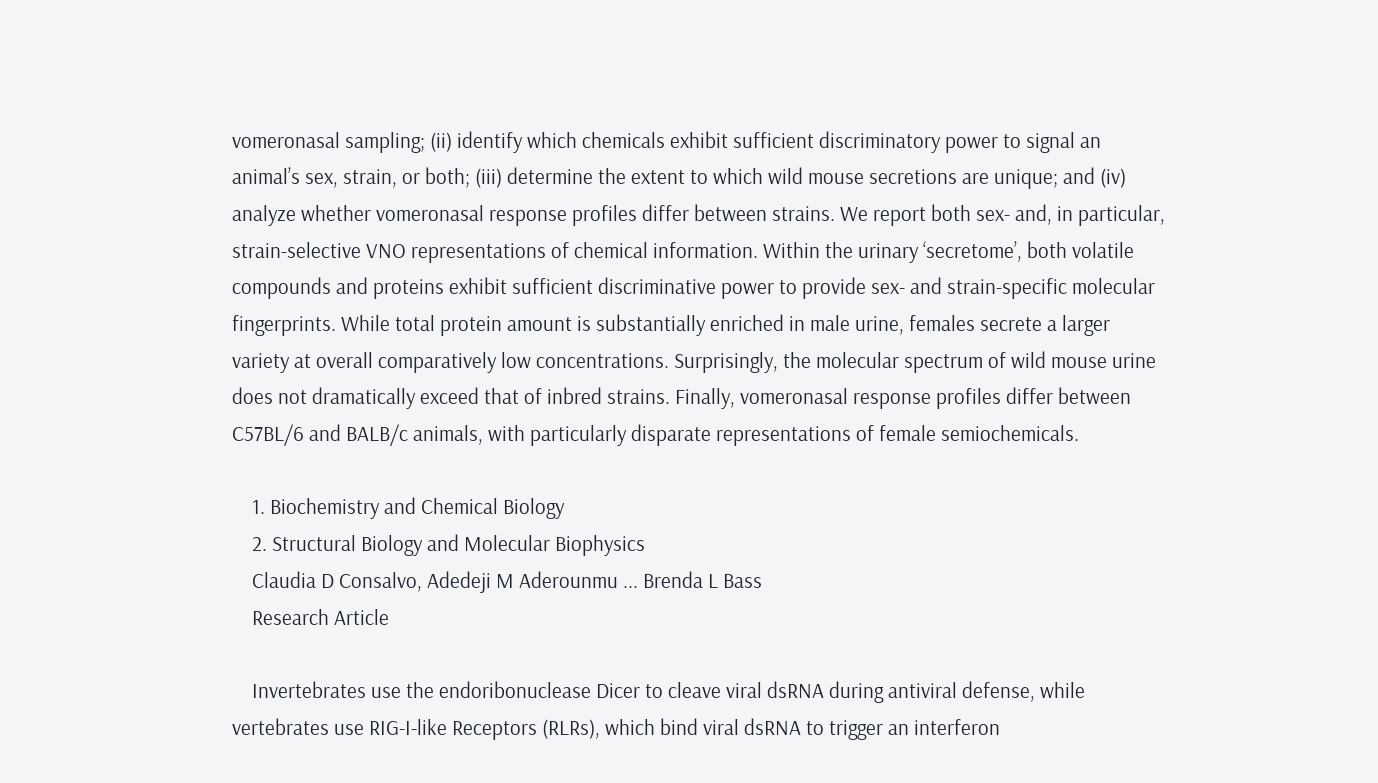vomeronasal sampling; (ii) identify which chemicals exhibit sufficient discriminatory power to signal an animal’s sex, strain, or both; (iii) determine the extent to which wild mouse secretions are unique; and (iv) analyze whether vomeronasal response profiles differ between strains. We report both sex- and, in particular, strain-selective VNO representations of chemical information. Within the urinary ‘secretome’, both volatile compounds and proteins exhibit sufficient discriminative power to provide sex- and strain-specific molecular fingerprints. While total protein amount is substantially enriched in male urine, females secrete a larger variety at overall comparatively low concentrations. Surprisingly, the molecular spectrum of wild mouse urine does not dramatically exceed that of inbred strains. Finally, vomeronasal response profiles differ between C57BL/6 and BALB/c animals, with particularly disparate representations of female semiochemicals.

    1. Biochemistry and Chemical Biology
    2. Structural Biology and Molecular Biophysics
    Claudia D Consalvo, Adedeji M Aderounmu ... Brenda L Bass
    Research Article

    Invertebrates use the endoribonuclease Dicer to cleave viral dsRNA during antiviral defense, while vertebrates use RIG-I-like Receptors (RLRs), which bind viral dsRNA to trigger an interferon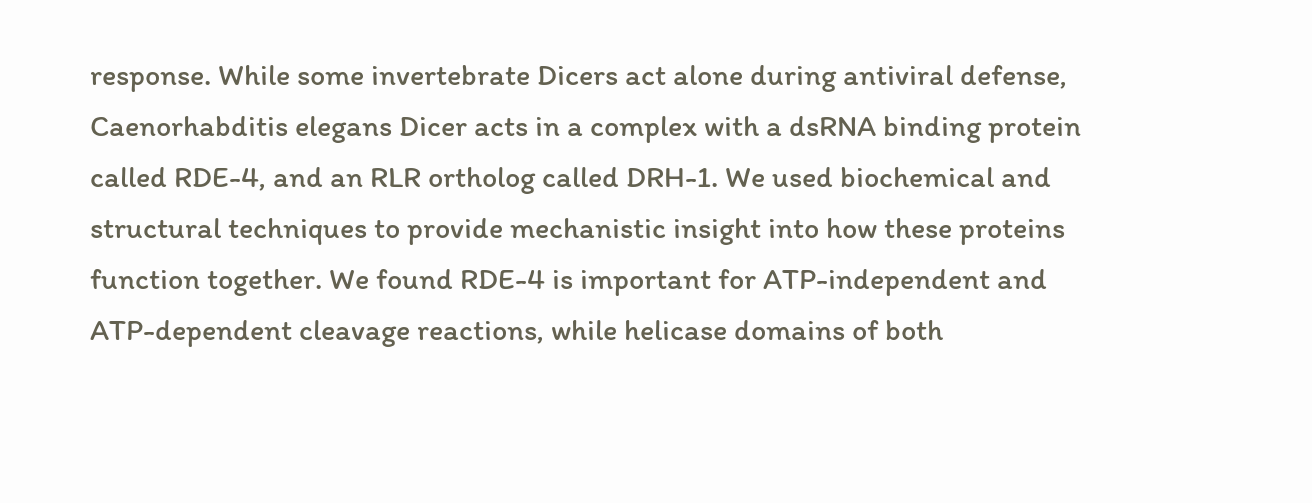response. While some invertebrate Dicers act alone during antiviral defense, Caenorhabditis elegans Dicer acts in a complex with a dsRNA binding protein called RDE-4, and an RLR ortholog called DRH-1. We used biochemical and structural techniques to provide mechanistic insight into how these proteins function together. We found RDE-4 is important for ATP-independent and ATP-dependent cleavage reactions, while helicase domains of both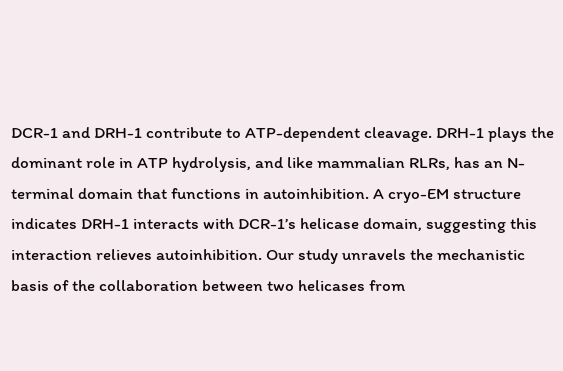DCR-1 and DRH-1 contribute to ATP-dependent cleavage. DRH-1 plays the dominant role in ATP hydrolysis, and like mammalian RLRs, has an N-terminal domain that functions in autoinhibition. A cryo-EM structure indicates DRH-1 interacts with DCR-1’s helicase domain, suggesting this interaction relieves autoinhibition. Our study unravels the mechanistic basis of the collaboration between two helicases from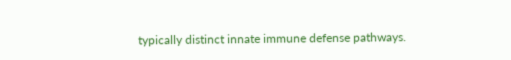typically distinct innate immune defense pathways.